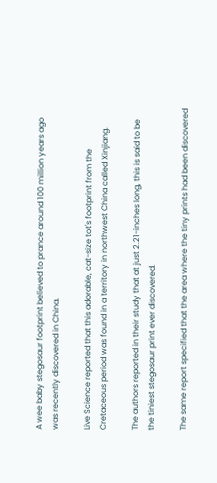A wee baby stegosaur footprint believed to prance around 100 million years ago was recently discovered in China.

Live Science reported that this adorable, cat-size tot's footprint from the Cretaceous period was found in a territory in northwest China called Xinjiang.

The authors reported in their study that at just 2.21-inches long, this is said to be the tiniest stegosaur print ever discovered.

The same report specified that the area where the tiny prints had been discovered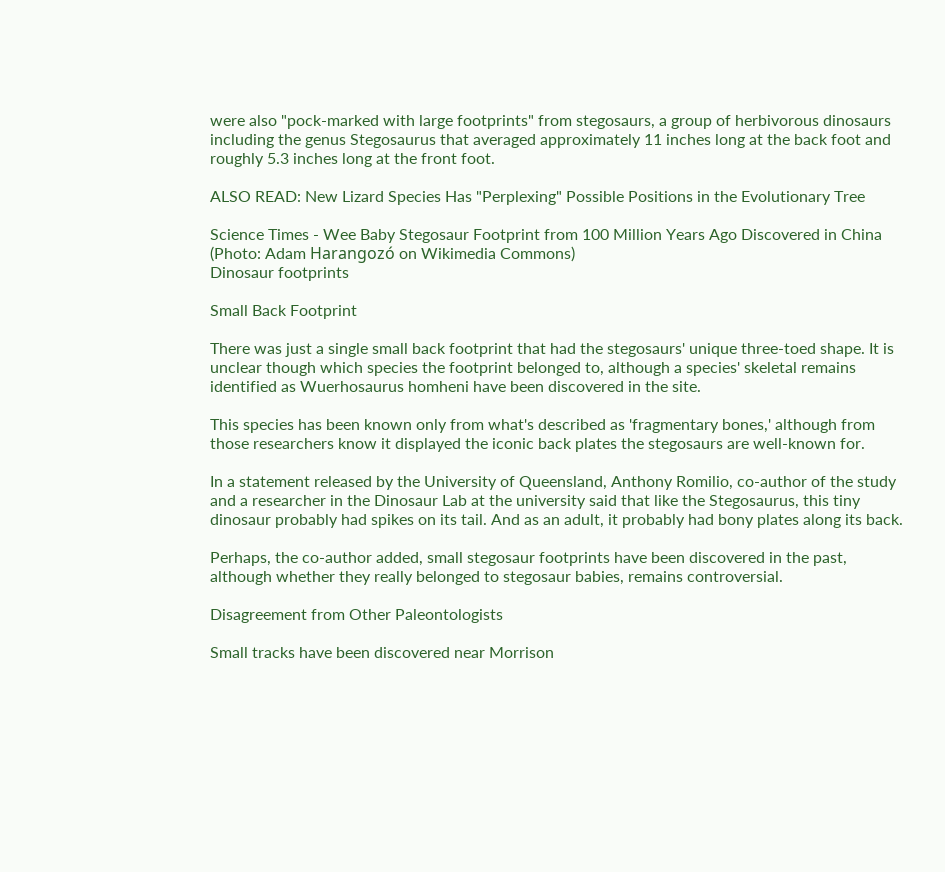were also "pock-marked with large footprints" from stegosaurs, a group of herbivorous dinosaurs including the genus Stegosaurus that averaged approximately 11 inches long at the back foot and roughly 5.3 inches long at the front foot.

ALSO READ: New Lizard Species Has "Perplexing" Possible Positions in the Evolutionary Tree

Science Times - Wee Baby Stegosaur Footprint from 100 Million Years Ago Discovered in China
(Photo: Adam Harangozó on Wikimedia Commons)
Dinosaur footprints

Small Back Footprint

There was just a single small back footprint that had the stegosaurs' unique three-toed shape. It is unclear though which species the footprint belonged to, although a species' skeletal remains identified as Wuerhosaurus homheni have been discovered in the site.

This species has been known only from what's described as 'fragmentary bones,' although from those researchers know it displayed the iconic back plates the stegosaurs are well-known for.

In a statement released by the University of Queensland, Anthony Romilio, co-author of the study and a researcher in the Dinosaur Lab at the university said that like the Stegosaurus, this tiny dinosaur probably had spikes on its tail. And as an adult, it probably had bony plates along its back.

Perhaps, the co-author added, small stegosaur footprints have been discovered in the past, although whether they really belonged to stegosaur babies, remains controversial.

Disagreement from Other Paleontologists

Small tracks have been discovered near Morrison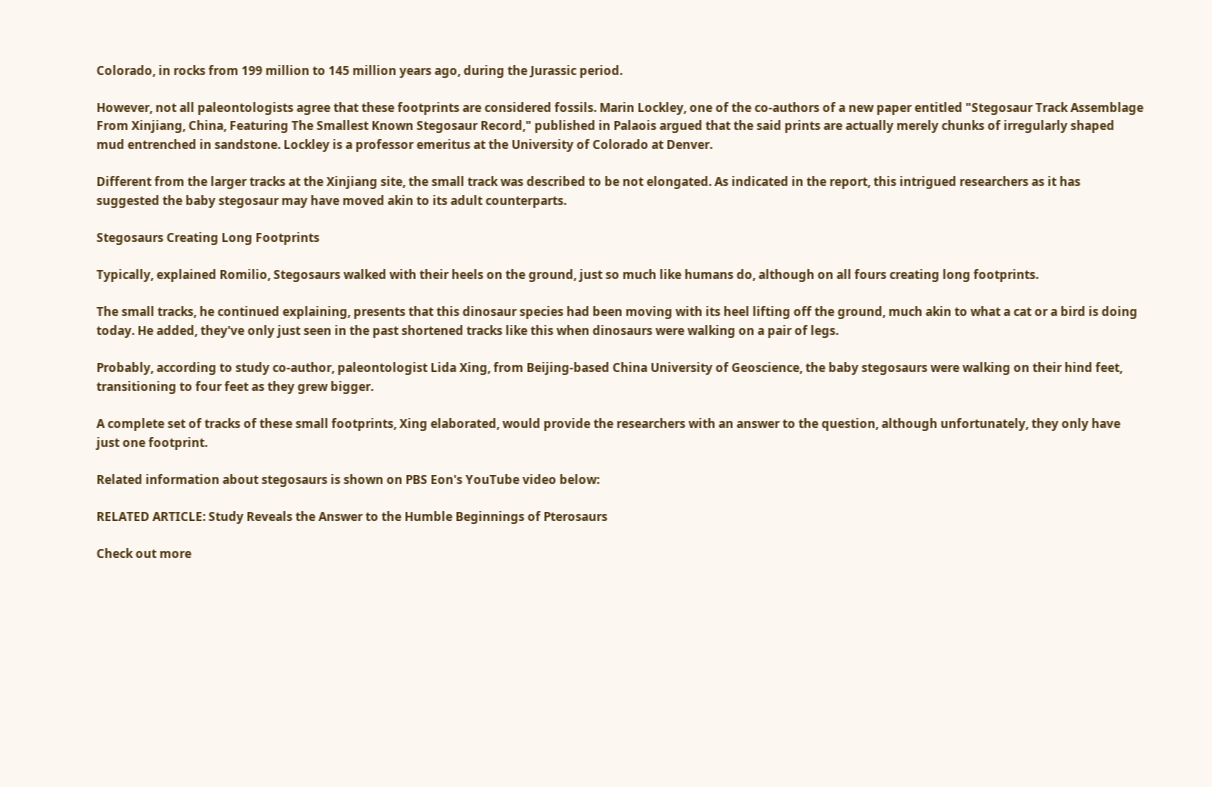Colorado, in rocks from 199 million to 145 million years ago, during the Jurassic period.

However, not all paleontologists agree that these footprints are considered fossils. Marin Lockley, one of the co-authors of a new paper entitled "Stegosaur Track Assemblage From Xinjiang, China, Featuring The Smallest Known Stegosaur Record," published in Palaois argued that the said prints are actually merely chunks of irregularly shaped mud entrenched in sandstone. Lockley is a professor emeritus at the University of Colorado at Denver.

Different from the larger tracks at the Xinjiang site, the small track was described to be not elongated. As indicated in the report, this intrigued researchers as it has suggested the baby stegosaur may have moved akin to its adult counterparts.

Stegosaurs Creating Long Footprints

Typically, explained Romilio, Stegosaurs walked with their heels on the ground, just so much like humans do, although on all fours creating long footprints.

The small tracks, he continued explaining, presents that this dinosaur species had been moving with its heel lifting off the ground, much akin to what a cat or a bird is doing today. He added, they've only just seen in the past shortened tracks like this when dinosaurs were walking on a pair of legs.

Probably, according to study co-author, paleontologist Lida Xing, from Beijing-based China University of Geoscience, the baby stegosaurs were walking on their hind feet, transitioning to four feet as they grew bigger.

A complete set of tracks of these small footprints, Xing elaborated, would provide the researchers with an answer to the question, although unfortunately, they only have just one footprint.

Related information about stegosaurs is shown on PBS Eon's YouTube video below:

RELATED ARTICLE: Study Reveals the Answer to the Humble Beginnings of Pterosaurs

Check out more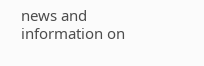news and information on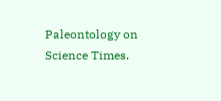Paleontology on Science Times.